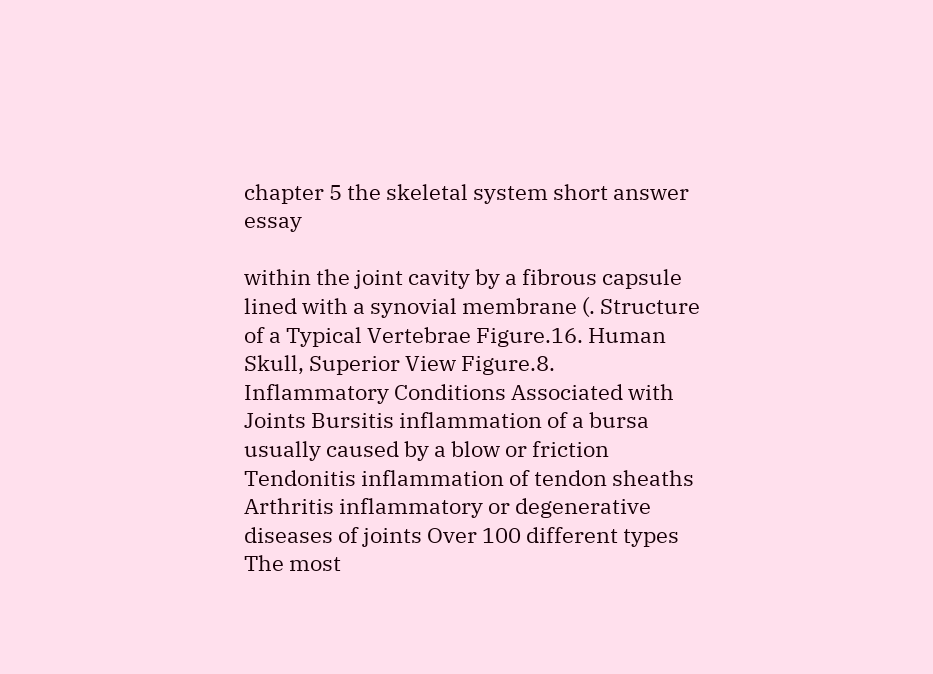chapter 5 the skeletal system short answer essay

within the joint cavity by a fibrous capsule lined with a synovial membrane (. Structure of a Typical Vertebrae Figure.16. Human Skull, Superior View Figure.8. Inflammatory Conditions Associated with Joints Bursitis inflammation of a bursa usually caused by a blow or friction Tendonitis inflammation of tendon sheaths Arthritis inflammatory or degenerative diseases of joints Over 100 different types The most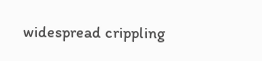widespread crippling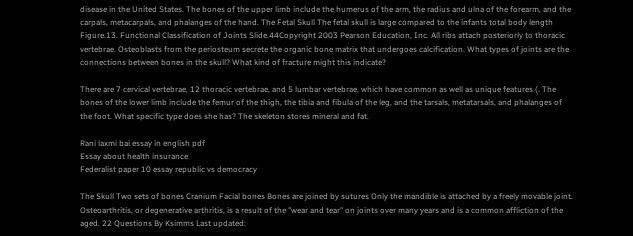disease in the United States. The bones of the upper limb include the humerus of the arm, the radius and ulna of the forearm, and the carpals, metacarpals, and phalanges of the hand. The Fetal Skull The fetal skull is large compared to the infants total body length Figure.13. Functional Classification of Joints Slide.44Copyright 2003 Pearson Education, Inc. All ribs attach posteriorly to thoracic vertebrae. Osteoblasts from the periosteum secrete the organic bone matrix that undergoes calcification. What types of joints are the connections between bones in the skull? What kind of fracture might this indicate?

There are 7 cervical vertebrae, 12 thoracic vertebrae, and 5 lumbar vertebrae, which have common as well as unique features (. The bones of the lower limb include the femur of the thigh, the tibia and fibula of the leg, and the tarsals, metatarsals, and phalanges of the foot. What specific type does she has? The skeleton stores mineral and fat.

Rani laxmi bai essay in english pdf
Essay about health insurance
Federalist paper 10 essay republic vs democracy

The Skull Two sets of bones Cranium Facial bones Bones are joined by sutures Only the mandible is attached by a freely movable joint. Osteoarthritis, or degenerative arthritis, is a result of the "wear and tear" on joints over many years and is a common affliction of the aged. 22 Questions By Ksimms Last updated: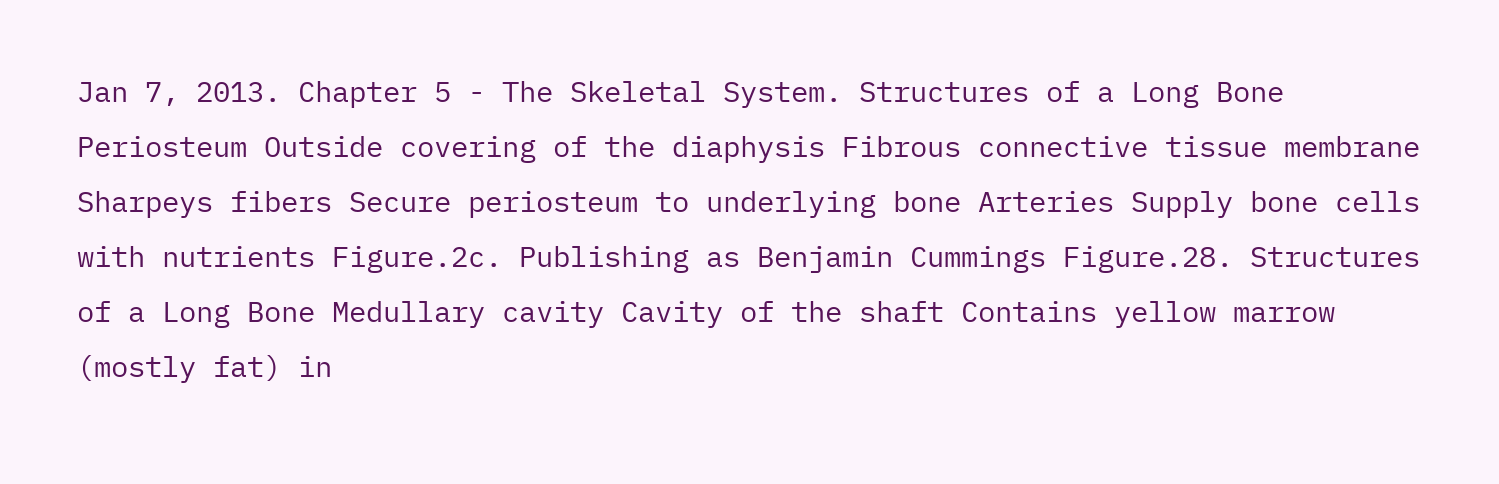Jan 7, 2013. Chapter 5 - The Skeletal System. Structures of a Long Bone Periosteum Outside covering of the diaphysis Fibrous connective tissue membrane Sharpeys fibers Secure periosteum to underlying bone Arteries Supply bone cells with nutrients Figure.2c. Publishing as Benjamin Cummings Figure.28. Structures of a Long Bone Medullary cavity Cavity of the shaft Contains yellow marrow (mostly fat) in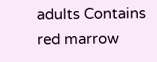adults Contains red marrow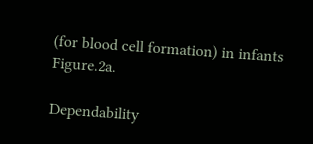(for blood cell formation) in infants Figure.2a.

Dependability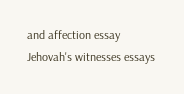and affection essay
Jehovah's witnesses essays